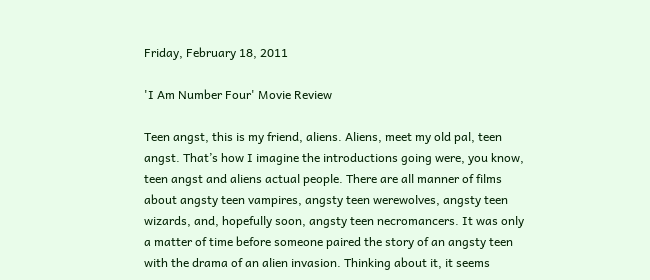Friday, February 18, 2011

'I Am Number Four' Movie Review

Teen angst, this is my friend, aliens. Aliens, meet my old pal, teen angst. That’s how I imagine the introductions going were, you know, teen angst and aliens actual people. There are all manner of films about angsty teen vampires, angsty teen werewolves, angsty teen wizards, and, hopefully soon, angsty teen necromancers. It was only a matter of time before someone paired the story of an angsty teen with the drama of an alien invasion. Thinking about it, it seems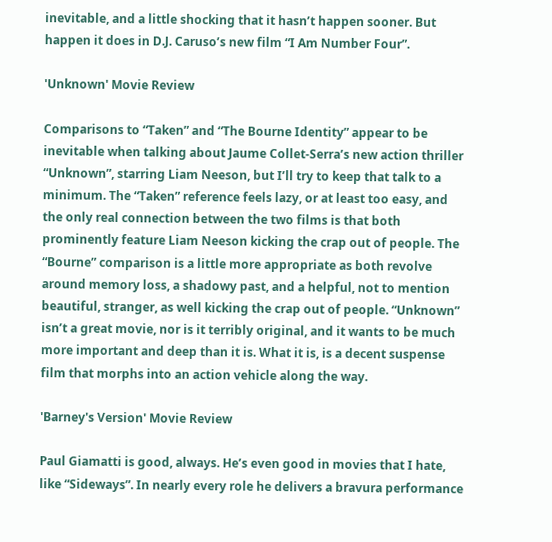inevitable, and a little shocking that it hasn’t happen sooner. But happen it does in D.J. Caruso’s new film “I Am Number Four”.

'Unknown' Movie Review

Comparisons to “Taken” and “The Bourne Identity” appear to be inevitable when talking about Jaume Collet-Serra’s new action thriller “Unknown”, starring Liam Neeson, but I’ll try to keep that talk to a minimum. The “Taken” reference feels lazy, or at least too easy, and the only real connection between the two films is that both prominently feature Liam Neeson kicking the crap out of people. The “Bourne” comparison is a little more appropriate as both revolve around memory loss, a shadowy past, and a helpful, not to mention beautiful, stranger, as well kicking the crap out of people. “Unknown” isn’t a great movie, nor is it terribly original, and it wants to be much more important and deep than it is. What it is, is a decent suspense film that morphs into an action vehicle along the way.

'Barney's Version' Movie Review

Paul Giamatti is good, always. He’s even good in movies that I hate, like “Sideways”. In nearly every role he delivers a bravura performance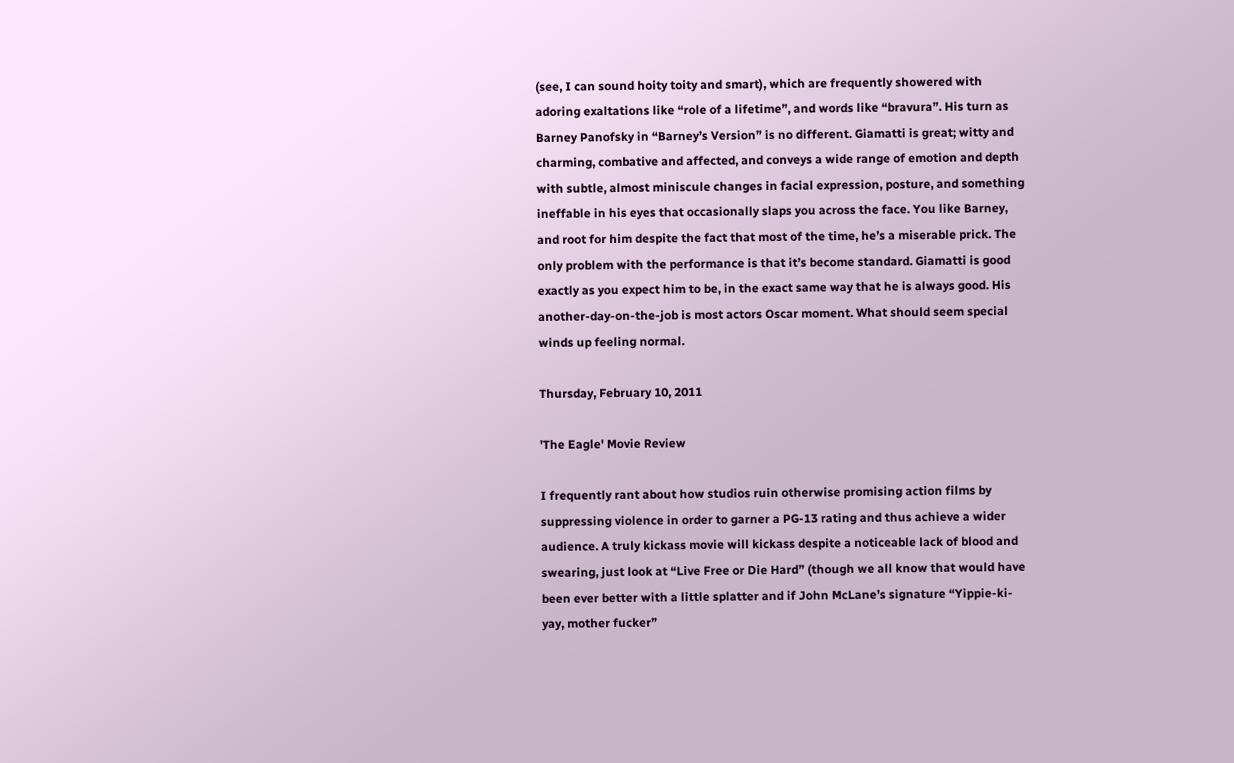(see, I can sound hoity toity and smart), which are frequently showered with adoring exaltations like “role of a lifetime”, and words like “bravura”. His turn as Barney Panofsky in “Barney’s Version” is no different. Giamatti is great; witty and charming, combative and affected, and conveys a wide range of emotion and depth with subtle, almost miniscule changes in facial expression, posture, and something ineffable in his eyes that occasionally slaps you across the face. You like Barney, and root for him despite the fact that most of the time, he’s a miserable prick. The only problem with the performance is that it’s become standard. Giamatti is good exactly as you expect him to be, in the exact same way that he is always good. His another-day-on-the-job is most actors Oscar moment. What should seem special winds up feeling normal.

Thursday, February 10, 2011

'The Eagle' Movie Review

I frequently rant about how studios ruin otherwise promising action films by suppressing violence in order to garner a PG-13 rating and thus achieve a wider audience. A truly kickass movie will kickass despite a noticeable lack of blood and swearing, just look at “Live Free or Die Hard” (though we all know that would have been ever better with a little splatter and if John McLane’s signature “Yippie-ki-yay, mother fucker”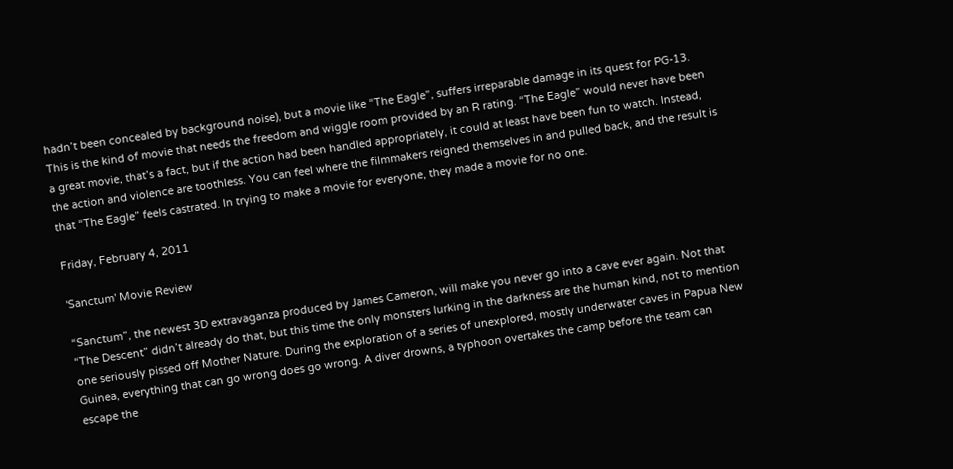hadn’t been concealed by background noise), but a movie like “The Eagle”, suffers irreparable damage in its quest for PG-13. This is the kind of movie that needs the freedom and wiggle room provided by an R rating. “The Eagle” would never have been a great movie, that’s a fact, but if the action had been handled appropriately, it could at least have been fun to watch. Instead, the action and violence are toothless. You can feel where the filmmakers reigned themselves in and pulled back, and the result is that “The Eagle” feels castrated. In trying to make a movie for everyone, they made a movie for no one.

Friday, February 4, 2011

'Sanctum' Movie Review

“Sanctum”, the newest 3D extravaganza produced by James Cameron, will make you never go into a cave ever again. Not that “The Descent” didn’t already do that, but this time the only monsters lurking in the darkness are the human kind, not to mention one seriously pissed off Mother Nature. During the exploration of a series of unexplored, mostly underwater caves in Papua New Guinea, everything that can go wrong does go wrong. A diver drowns, a typhoon overtakes the camp before the team can escape the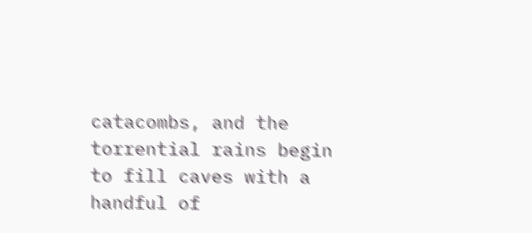catacombs, and the torrential rains begin to fill caves with a handful of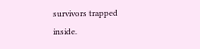survivors trapped inside.